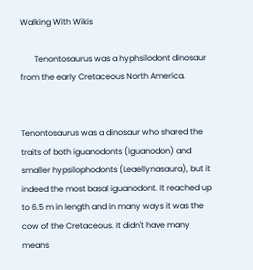Walking With Wikis

       Tenontosaurus was a hyphsilodont dinosaur from the early Cretaceous North America.


Tenontosaurus was a dinosaur who shared the traits of both iguanodonts (Iguanodon) and smaller hypsilophodonts (Leaellynasaura), but it indeed the most basal iguanodont. It reached up to 6.5 m in length and in many ways it was the cow of the Cretaceous. It didn't have many means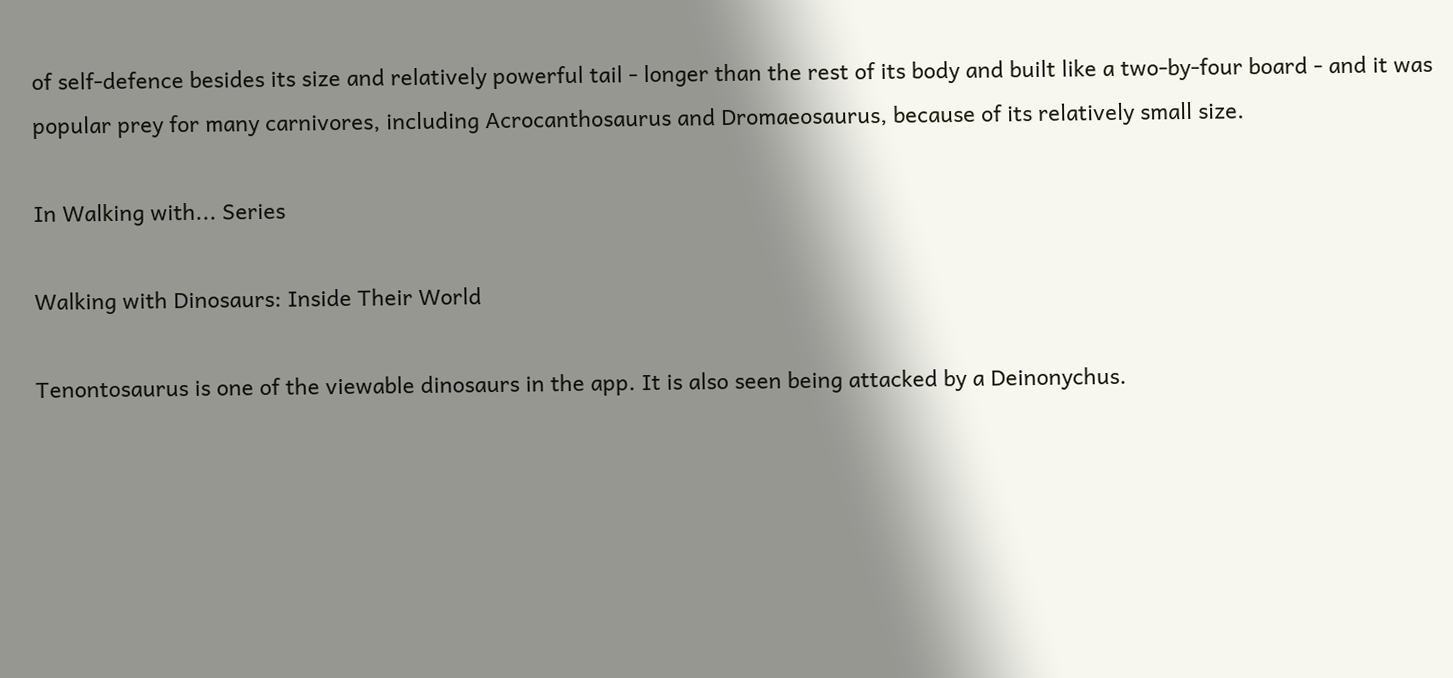of self-defence besides its size and relatively powerful tail - longer than the rest of its body and built like a two-by-four board - and it was popular prey for many carnivores, including Acrocanthosaurus and Dromaeosaurus, because of its relatively small size.

In Walking with... Series

Walking with Dinosaurs: Inside Their World

Tenontosaurus is one of the viewable dinosaurs in the app. It is also seen being attacked by a Deinonychus.